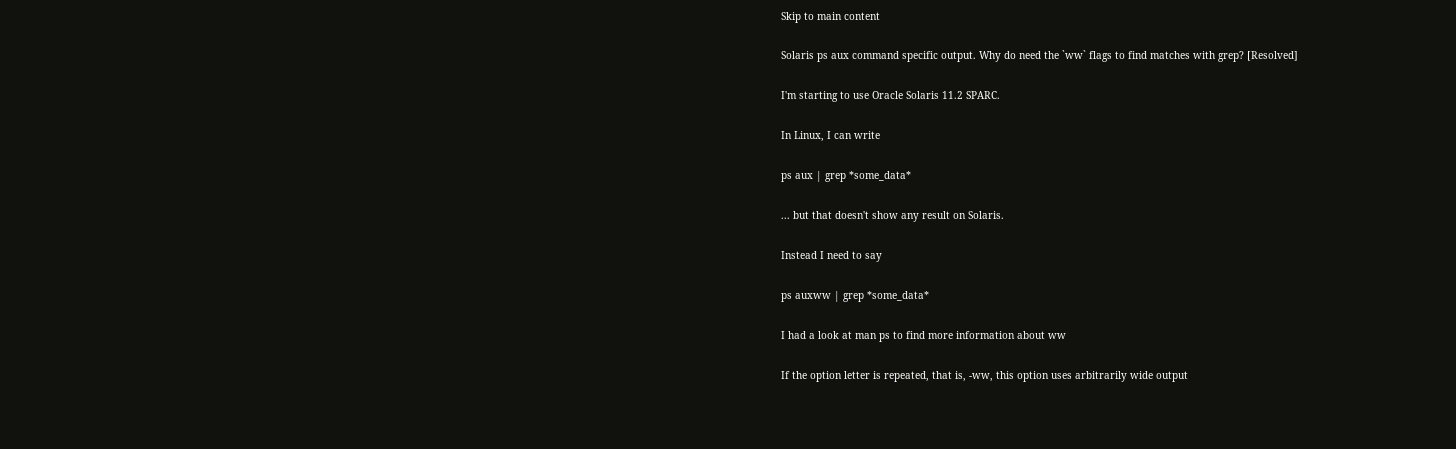Skip to main content

Solaris ps aux command specific output. Why do need the `ww` flags to find matches with grep? [Resolved]

I'm starting to use Oracle Solaris 11.2 SPARC.

In Linux, I can write

ps aux | grep *some_data*

... but that doesn't show any result on Solaris.

Instead I need to say

ps auxww | grep *some_data*

I had a look at man ps to find more information about ww

If the option letter is repeated, that is, -ww, this option uses arbitrarily wide output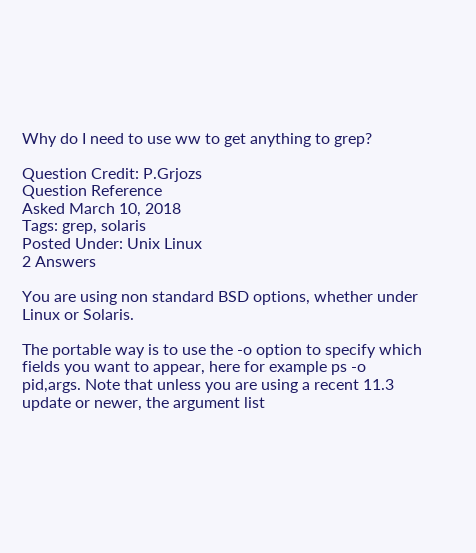Why do I need to use ww to get anything to grep?

Question Credit: P.Grjozs
Question Reference
Asked March 10, 2018
Tags: grep, solaris
Posted Under: Unix Linux
2 Answers

You are using non standard BSD options, whether under Linux or Solaris.

The portable way is to use the -o option to specify which fields you want to appear, here for example ps -o pid,args. Note that unless you are using a recent 11.3 update or newer, the argument list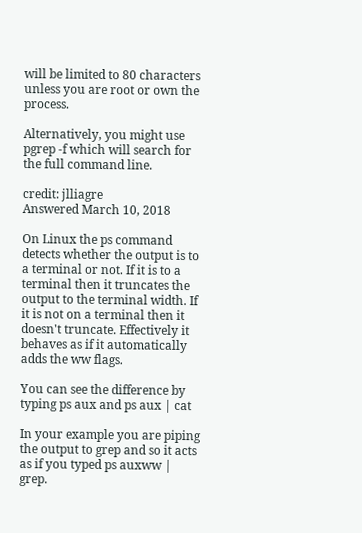will be limited to 80 characters unless you are root or own the process.

Alternatively, you might use pgrep -f which will search for the full command line.

credit: jlliagre
Answered March 10, 2018

On Linux the ps command detects whether the output is to a terminal or not. If it is to a terminal then it truncates the output to the terminal width. If it is not on a terminal then it doesn't truncate. Effectively it behaves as if it automatically adds the ww flags.

You can see the difference by typing ps aux and ps aux | cat

In your example you are piping the output to grep and so it acts as if you typed ps auxww | grep.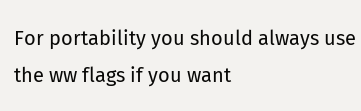For portability you should always use the ww flags if you want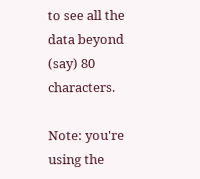to see all the data beyond (say) 80 characters.

Note: you're using the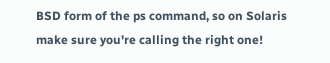BSD form of the ps command, so on Solaris make sure you're calling the right one!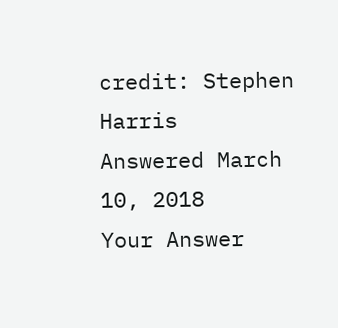credit: Stephen Harris
Answered March 10, 2018
Your Answer